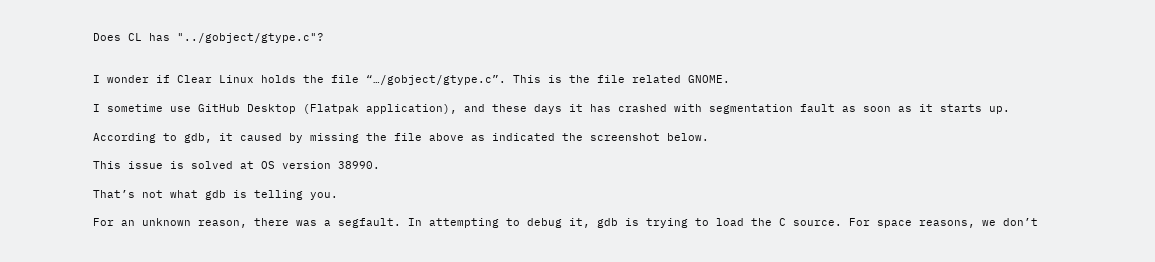Does CL has "../gobject/gtype.c"?


I wonder if Clear Linux holds the file “…/gobject/gtype.c”. This is the file related GNOME.

I sometime use GitHub Desktop (Flatpak application), and these days it has crashed with segmentation fault as soon as it starts up.

According to gdb, it caused by missing the file above as indicated the screenshot below.

This issue is solved at OS version 38990.

That’s not what gdb is telling you.

For an unknown reason, there was a segfault. In attempting to debug it, gdb is trying to load the C source. For space reasons, we don’t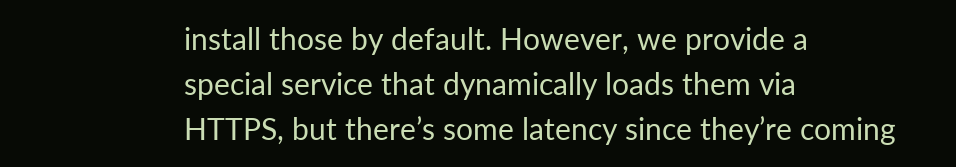install those by default. However, we provide a special service that dynamically loads them via HTTPS, but there’s some latency since they’re coming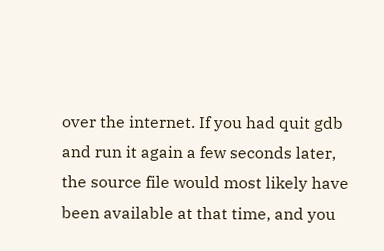over the internet. If you had quit gdb and run it again a few seconds later, the source file would most likely have been available at that time, and you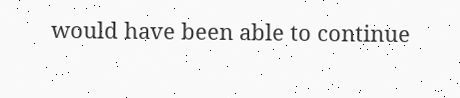would have been able to continue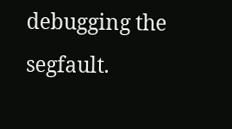debugging the segfault.